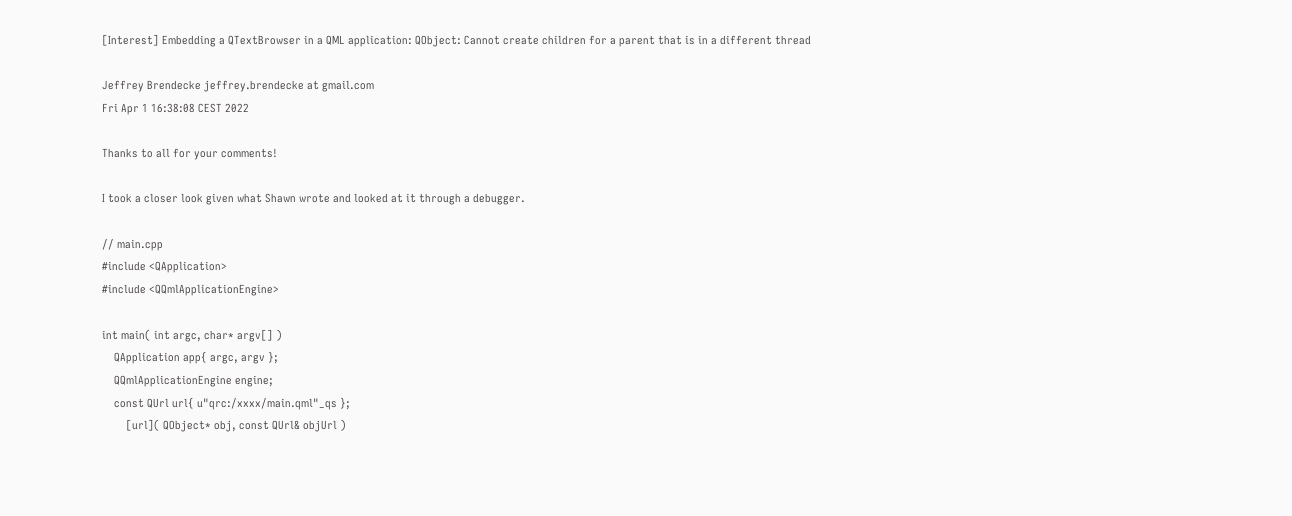[Interest] Embedding a QTextBrowser in a QML application: QObject: Cannot create children for a parent that is in a different thread

Jeffrey Brendecke jeffrey.brendecke at gmail.com
Fri Apr 1 16:38:08 CEST 2022

Thanks to all for your comments!

I took a closer look given what Shawn wrote and looked at it through a debugger.

// main.cpp
#include <QApplication>
#include <QQmlApplicationEngine>

int main( int argc, char* argv[] )
    QApplication app{ argc, argv };
    QQmlApplicationEngine engine;
    const QUrl url{ u"qrc:/xxxx/main.qml"_qs };
        [url]( QObject* obj, const QUrl& objUrl )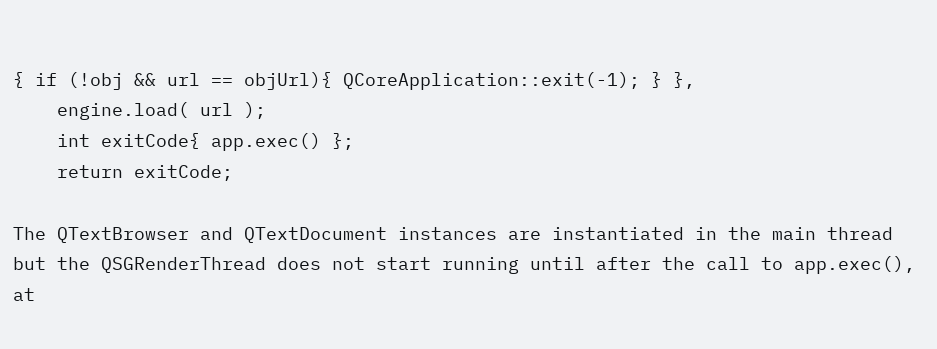{ if (!obj && url == objUrl){ QCoreApplication::exit(-1); } },
    engine.load( url );
    int exitCode{ app.exec() };
    return exitCode;

The QTextBrowser and QTextDocument instances are instantiated in the main thread but the QSGRenderThread does not start running until after the call to app.exec(), at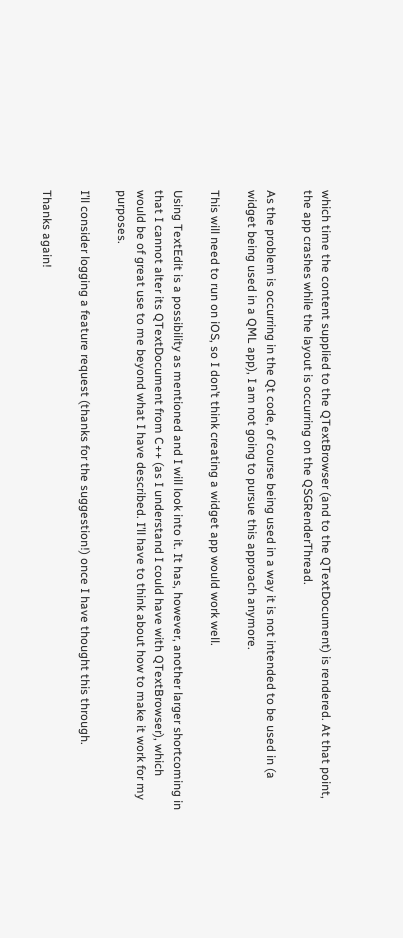which time the content supplied to the QTextBrowser (and to the QTextDocument) is rendered. At that point, the app crashes while the layout is occurring on the QSGRenderThread.

As the problem is occurring in the Qt code, of course being used in a way it is not intended to be used in (a widget being used in a QML app), I am not going to pursue this approach anymore.

This will need to run on iOS, so I don’t think creating a widget app would work well.

Using TextEdit is a possibility as mentioned and I will look into it. It has, however, another larger shortcoming in that I cannot alter its QTextDocument from C++ (as I understand I could have with QTextBrowser), which would be of great use to me beyond what I have described. I’ll have to think about how to make it work for my purposes.

I’ll consider logging a feature request (thanks for the suggestion!) once I have thought this through.

Thanks again!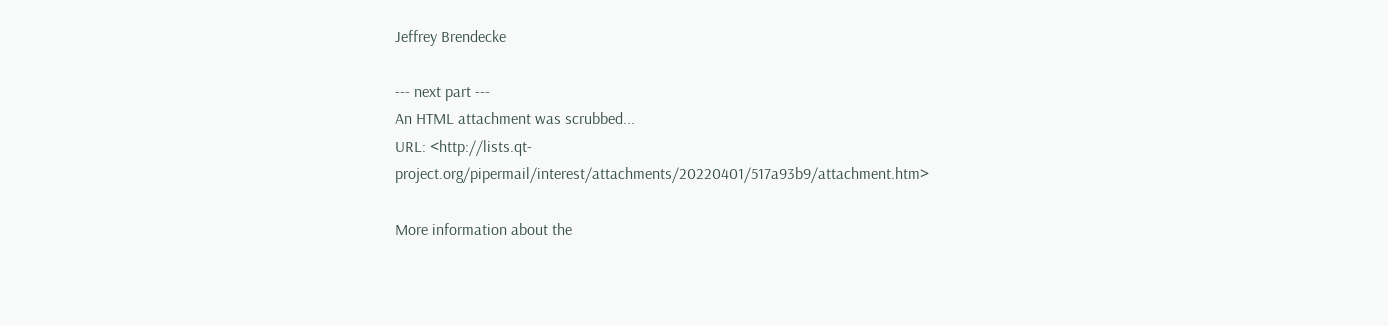Jeffrey Brendecke

--- next part ---
An HTML attachment was scrubbed...
URL: <http://lists.qt-project.org/pipermail/interest/attachments/20220401/517a93b9/attachment.htm>

More information about the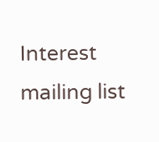Interest mailing list